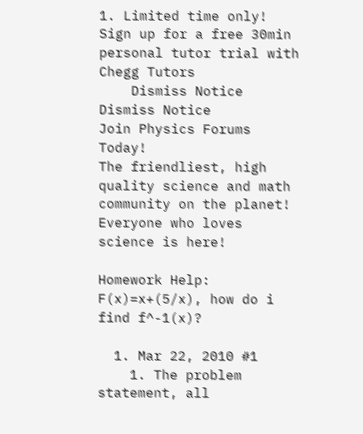1. Limited time only! Sign up for a free 30min personal tutor trial with Chegg Tutors
    Dismiss Notice
Dismiss Notice
Join Physics Forums Today!
The friendliest, high quality science and math community on the planet! Everyone who loves science is here!

Homework Help: F(x)=x+(5/x), how do i find f^-1(x)?

  1. Mar 22, 2010 #1
    1. The problem statement, all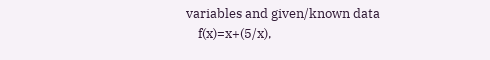variables and given/known data
    f(x)=x+(5/x),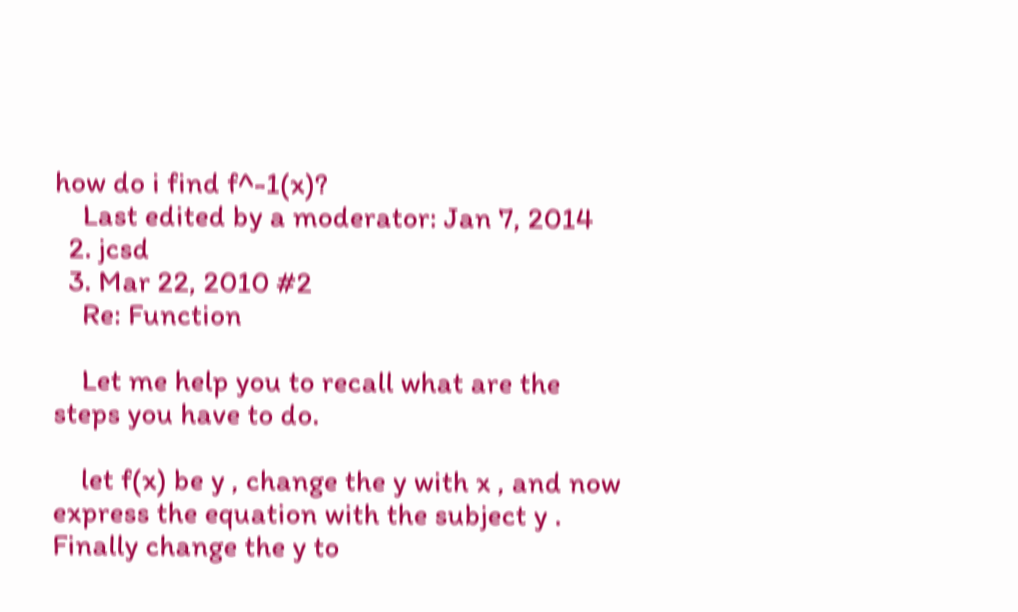how do i find f^-1(x)?
    Last edited by a moderator: Jan 7, 2014
  2. jcsd
  3. Mar 22, 2010 #2
    Re: Function

    Let me help you to recall what are the steps you have to do.

    let f(x) be y , change the y with x , and now express the equation with the subject y . Finally change the y to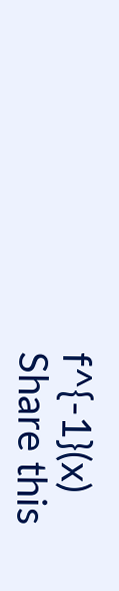f^{-1}(x)
Share this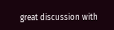great discussion with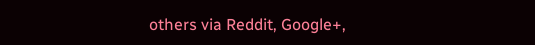others via Reddit, Google+,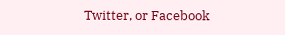Twitter, or Facebook